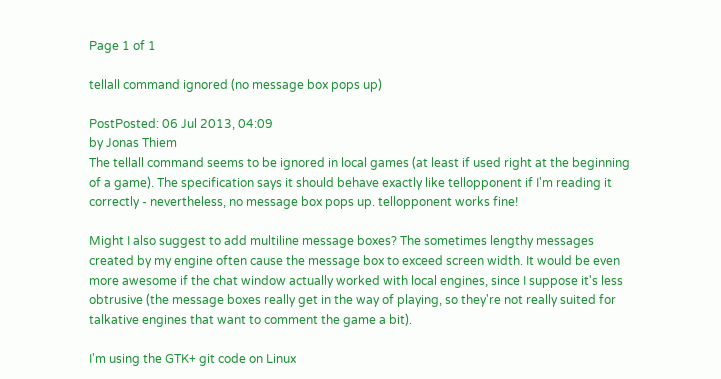Page 1 of 1

tellall command ignored (no message box pops up)

PostPosted: 06 Jul 2013, 04:09
by Jonas Thiem
The tellall command seems to be ignored in local games (at least if used right at the beginning of a game). The specification says it should behave exactly like tellopponent if I'm reading it correctly - nevertheless, no message box pops up. tellopponent works fine!

Might I also suggest to add multiline message boxes? The sometimes lengthy messages created by my engine often cause the message box to exceed screen width. It would be even more awesome if the chat window actually worked with local engines, since I suppose it's less obtrusive (the message boxes really get in the way of playing, so they're not really suited for talkative engines that want to comment the game a bit).

I'm using the GTK+ git code on Linux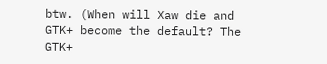btw. (When will Xaw die and GTK+ become the default? The GTK+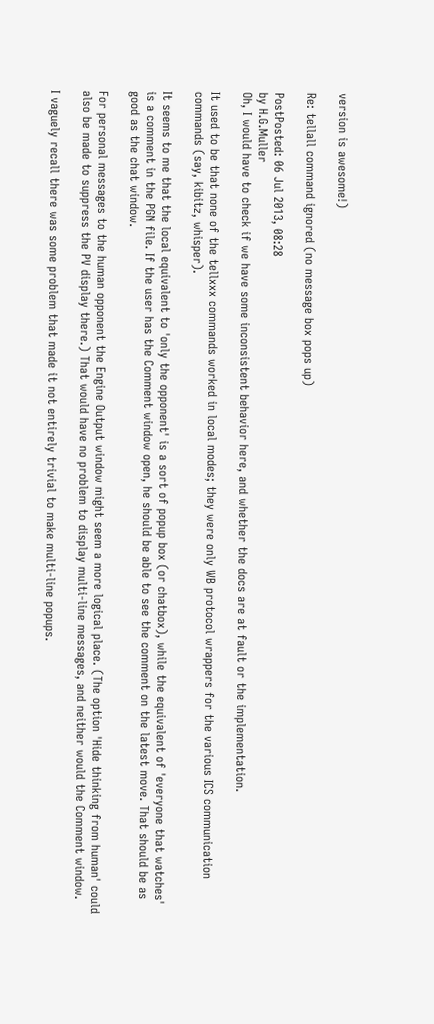version is awesome!)

Re: tellall command ignored (no message box pops up)

PostPosted: 06 Jul 2013, 08:28
by H.G.Muller
Oh, I would have to check if we have some inconsistent behavior here, and whether the docs are at fault or the implementation.

It used to be that none of the tellxxx commands worked in local modes; they were only WB protocol wrappers for the various ICS communication commands (say, kibitz, whisper).

It seems to me that the local equivalent to 'only the opponent' is a sort of popup box (or chatbox), while the equivalent of 'everyone that watches' is a comment in the PGN file. If the user has the Comment window open, he should be able to see the comment on the latest move. That should be as good as the chat window.

For personal messages to the human opponent the Engine Output window might seem a more logical place. (The option 'Hide thinking from human' could also be made to suppress the PV display there.) That would have no problem to display multi-line messages, and neither would the Comment window.

I vaguely recall there was some problem that made it not entirely trivial to make multi-line popups.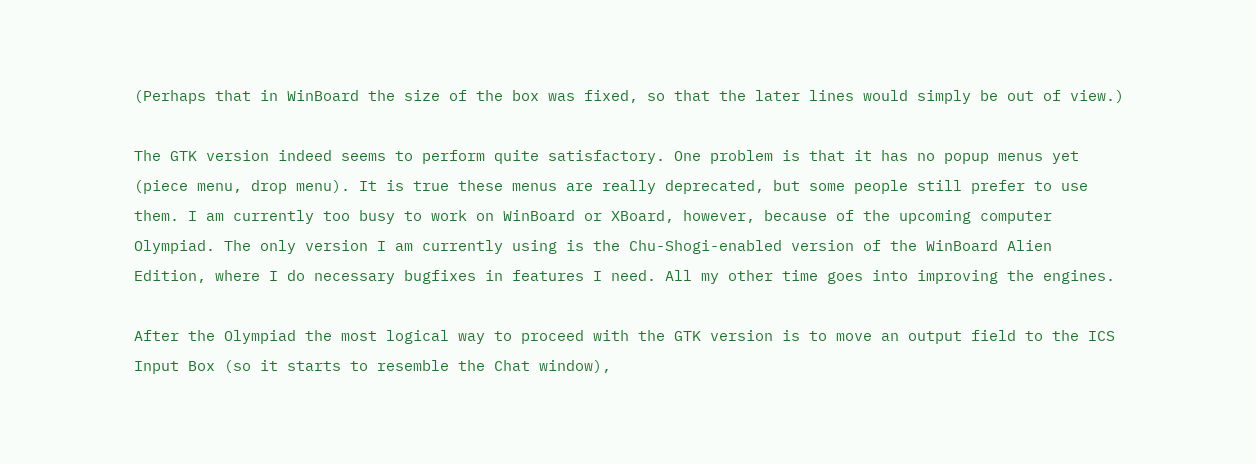(Perhaps that in WinBoard the size of the box was fixed, so that the later lines would simply be out of view.)

The GTK version indeed seems to perform quite satisfactory. One problem is that it has no popup menus yet (piece menu, drop menu). It is true these menus are really deprecated, but some people still prefer to use them. I am currently too busy to work on WinBoard or XBoard, however, because of the upcoming computer Olympiad. The only version I am currently using is the Chu-Shogi-enabled version of the WinBoard Alien Edition, where I do necessary bugfixes in features I need. All my other time goes into improving the engines.

After the Olympiad the most logical way to proceed with the GTK version is to move an output field to the ICS Input Box (so it starts to resemble the Chat window),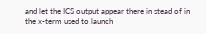and let the ICS output appear there in stead of in the x-term used to launch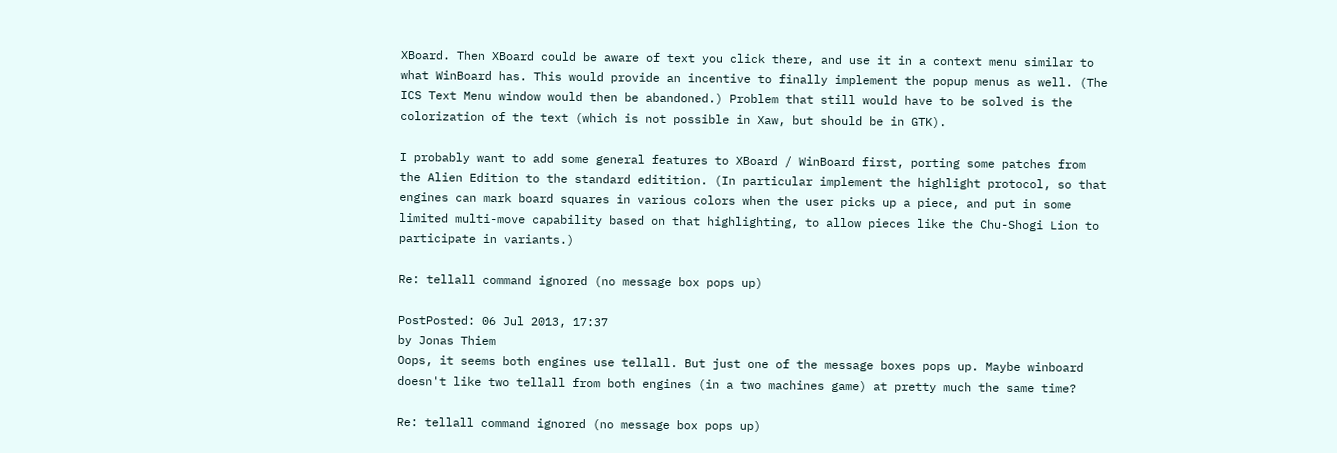XBoard. Then XBoard could be aware of text you click there, and use it in a context menu similar to what WinBoard has. This would provide an incentive to finally implement the popup menus as well. (The ICS Text Menu window would then be abandoned.) Problem that still would have to be solved is the colorization of the text (which is not possible in Xaw, but should be in GTK).

I probably want to add some general features to XBoard / WinBoard first, porting some patches from the Alien Edition to the standard editition. (In particular implement the highlight protocol, so that engines can mark board squares in various colors when the user picks up a piece, and put in some limited multi-move capability based on that highlighting, to allow pieces like the Chu-Shogi Lion to participate in variants.)

Re: tellall command ignored (no message box pops up)

PostPosted: 06 Jul 2013, 17:37
by Jonas Thiem
Oops, it seems both engines use tellall. But just one of the message boxes pops up. Maybe winboard doesn't like two tellall from both engines (in a two machines game) at pretty much the same time?

Re: tellall command ignored (no message box pops up)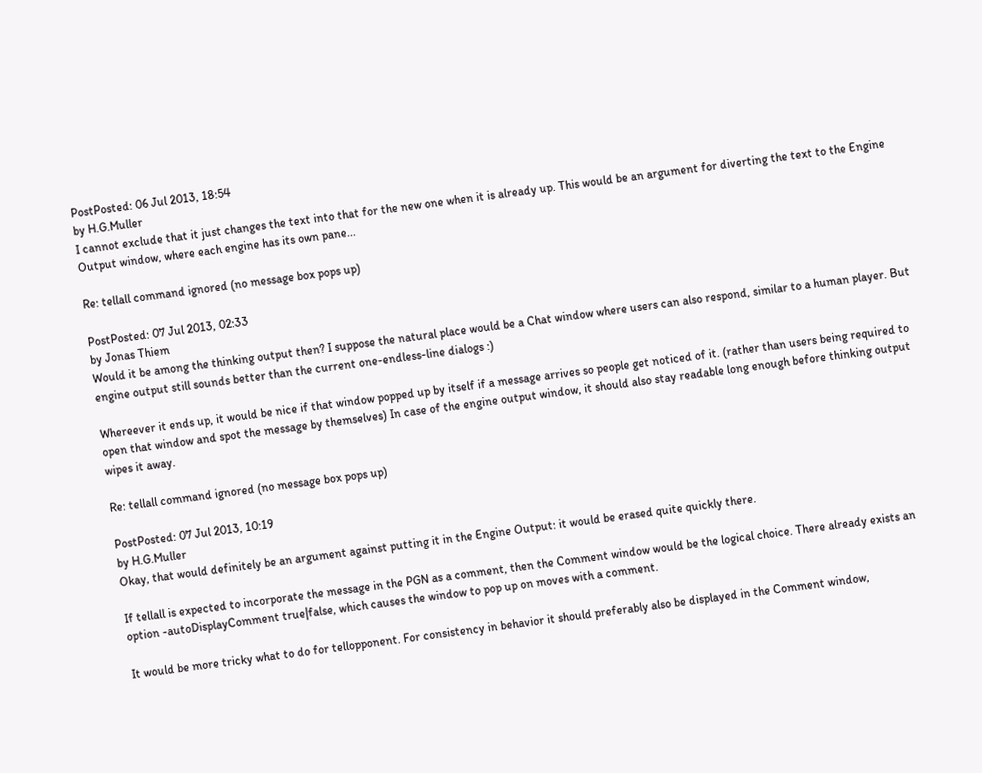PostPosted: 06 Jul 2013, 18:54
by H.G.Muller
I cannot exclude that it just changes the text into that for the new one when it is already up. This would be an argument for diverting the text to the Engine Output window, where each engine has its own pane...

Re: tellall command ignored (no message box pops up)

PostPosted: 07 Jul 2013, 02:33
by Jonas Thiem
Would it be among the thinking output then? I suppose the natural place would be a Chat window where users can also respond, similar to a human player. But engine output still sounds better than the current one-endless-line dialogs :)

Whereever it ends up, it would be nice if that window popped up by itself if a message arrives so people get noticed of it. (rather than users being required to open that window and spot the message by themselves) In case of the engine output window, it should also stay readable long enough before thinking output wipes it away.

Re: tellall command ignored (no message box pops up)

PostPosted: 07 Jul 2013, 10:19
by H.G.Muller
Okay, that would definitely be an argument against putting it in the Engine Output: it would be erased quite quickly there.

If tellall is expected to incorporate the message in the PGN as a comment, then the Comment window would be the logical choice. There already exists an option -autoDisplayComment true|false, which causes the window to pop up on moves with a comment.

It would be more tricky what to do for tellopponent. For consistency in behavior it should preferably also be displayed in the Comment window,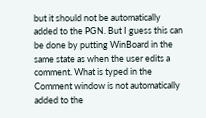but it should not be automatically added to the PGN. But I guess this can be done by putting WinBoard in the same state as when the user edits a comment. What is typed in the Comment window is not automatically added to the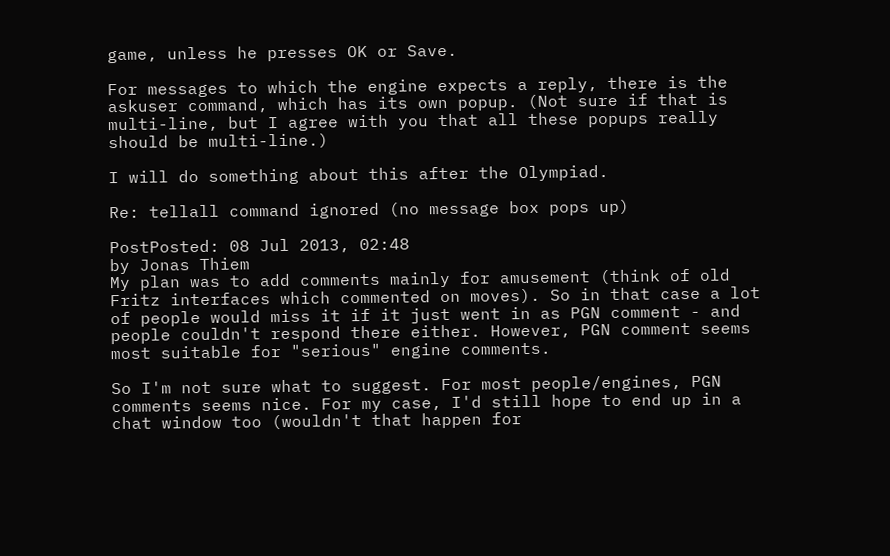game, unless he presses OK or Save.

For messages to which the engine expects a reply, there is the askuser command, which has its own popup. (Not sure if that is multi-line, but I agree with you that all these popups really should be multi-line.)

I will do something about this after the Olympiad.

Re: tellall command ignored (no message box pops up)

PostPosted: 08 Jul 2013, 02:48
by Jonas Thiem
My plan was to add comments mainly for amusement (think of old Fritz interfaces which commented on moves). So in that case a lot of people would miss it if it just went in as PGN comment - and people couldn't respond there either. However, PGN comment seems most suitable for "serious" engine comments.

So I'm not sure what to suggest. For most people/engines, PGN comments seems nice. For my case, I'd still hope to end up in a chat window too (wouldn't that happen for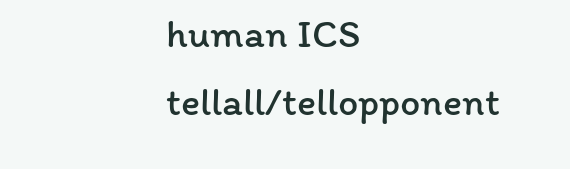human ICS tellall/tellopponent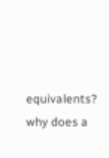equivalents? why does a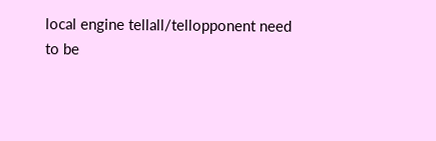local engine tellall/tellopponent need to be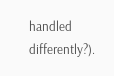handled differently?).